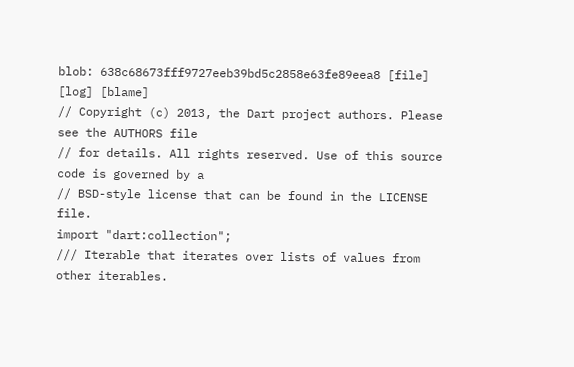blob: 638c68673fff9727eeb39bd5c2858e63fe89eea8 [file] [log] [blame]
// Copyright (c) 2013, the Dart project authors. Please see the AUTHORS file
// for details. All rights reserved. Use of this source code is governed by a
// BSD-style license that can be found in the LICENSE file.
import "dart:collection";
/// Iterable that iterates over lists of values from other iterables.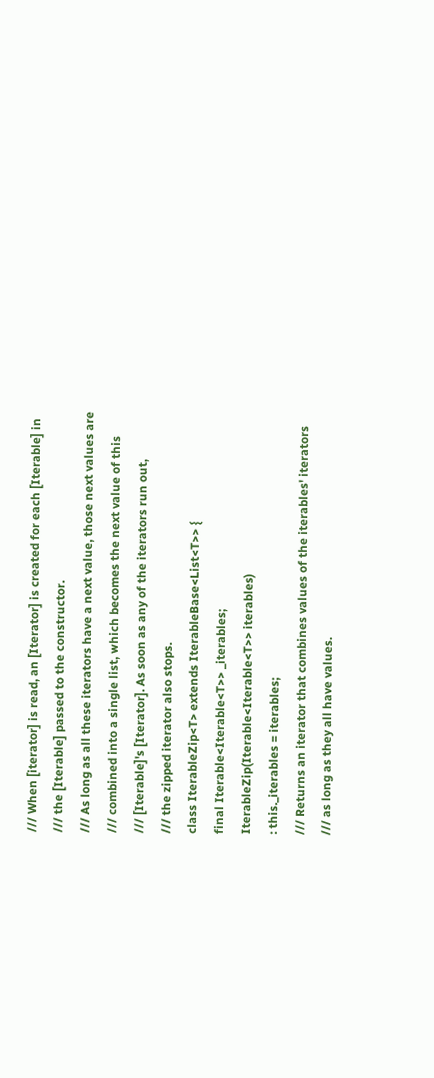/// When [iterator] is read, an [Iterator] is created for each [Iterable] in
/// the [Iterable] passed to the constructor.
/// As long as all these iterators have a next value, those next values are
/// combined into a single list, which becomes the next value of this
/// [Iterable]'s [Iterator]. As soon as any of the iterators run out,
/// the zipped iterator also stops.
class IterableZip<T> extends IterableBase<List<T>> {
final Iterable<Iterable<T>> _iterables;
IterableZip(Iterable<Iterable<T>> iterables)
: this._iterables = iterables;
/// Returns an iterator that combines values of the iterables' iterators
/// as long as they all have values.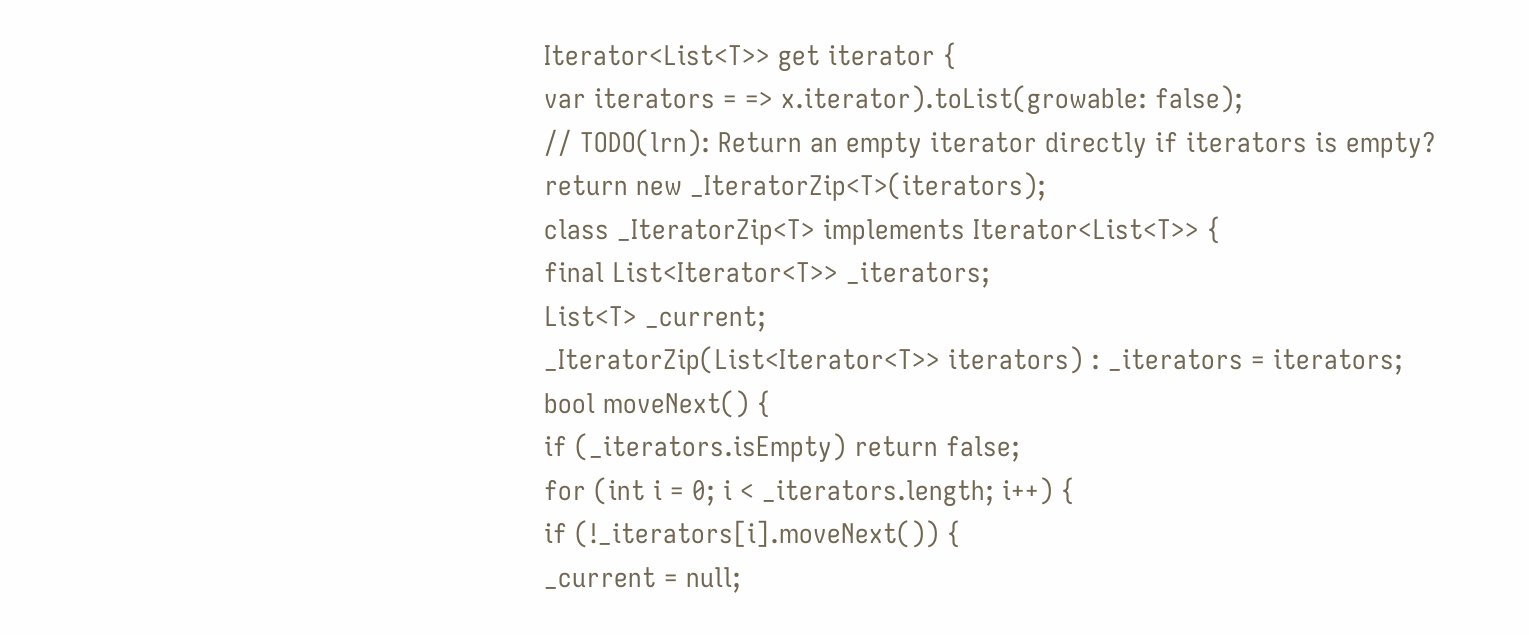Iterator<List<T>> get iterator {
var iterators = => x.iterator).toList(growable: false);
// TODO(lrn): Return an empty iterator directly if iterators is empty?
return new _IteratorZip<T>(iterators);
class _IteratorZip<T> implements Iterator<List<T>> {
final List<Iterator<T>> _iterators;
List<T> _current;
_IteratorZip(List<Iterator<T>> iterators) : _iterators = iterators;
bool moveNext() {
if (_iterators.isEmpty) return false;
for (int i = 0; i < _iterators.length; i++) {
if (!_iterators[i].moveNext()) {
_current = null;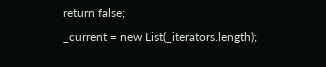return false;
_current = new List(_iterators.length);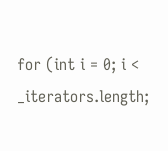for (int i = 0; i < _iterators.length;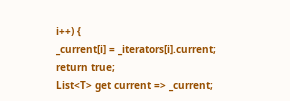i++) {
_current[i] = _iterators[i].current;
return true;
List<T> get current => _current;